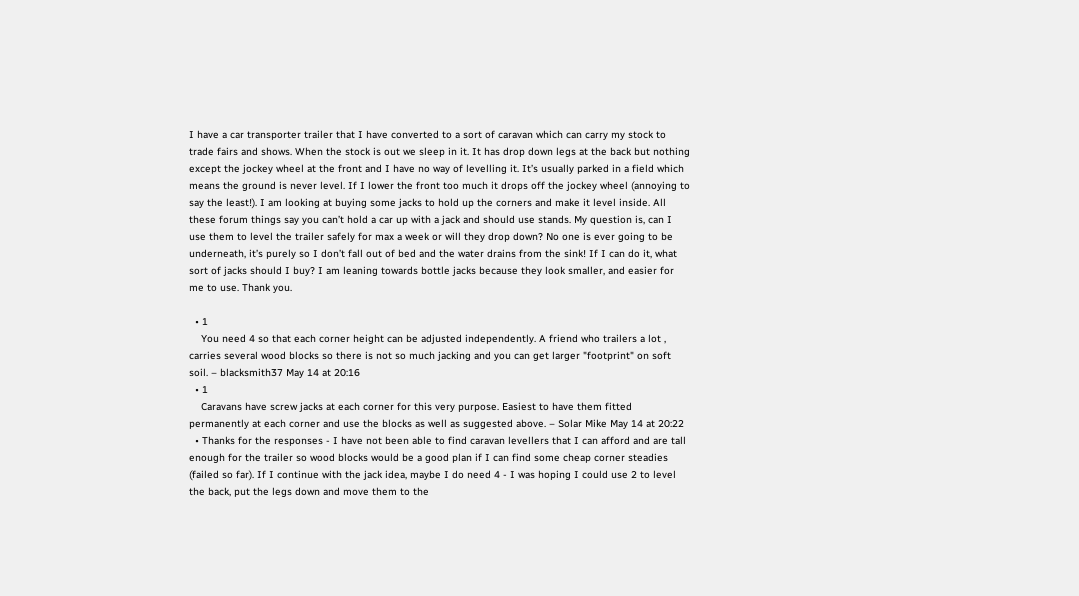I have a car transporter trailer that I have converted to a sort of caravan which can carry my stock to trade fairs and shows. When the stock is out we sleep in it. It has drop down legs at the back but nothing except the jockey wheel at the front and I have no way of levelling it. It’s usually parked in a field which means the ground is never level. If I lower the front too much it drops off the jockey wheel (annoying to say the least!). I am looking at buying some jacks to hold up the corners and make it level inside. All these forum things say you can’t hold a car up with a jack and should use stands. My question is, can I use them to level the trailer safely for max a week or will they drop down? No one is ever going to be underneath, it’s purely so I don’t fall out of bed and the water drains from the sink! If I can do it, what sort of jacks should I buy? I am leaning towards bottle jacks because they look smaller, and easier for me to use. Thank you.

  • 1
    You need 4 so that each corner height can be adjusted independently. A friend who trailers a lot , carries several wood blocks so there is not so much jacking and you can get larger "footprint" on soft soil. – blacksmith37 May 14 at 20:16
  • 1
    Caravans have screw jacks at each corner for this very purpose. Easiest to have them fitted permanently at each corner and use the blocks as well as suggested above. – Solar Mike May 14 at 20:22
  • Thanks for the responses - I have not been able to find caravan levellers that I can afford and are tall enough for the trailer so wood blocks would be a good plan if I can find some cheap corner steadies (failed so far). If I continue with the jack idea, maybe I do need 4 - I was hoping I could use 2 to level the back, put the legs down and move them to the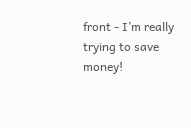front - I’m really trying to save money!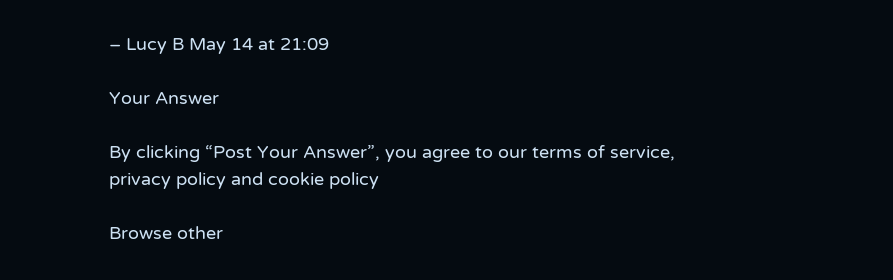– Lucy B May 14 at 21:09

Your Answer

By clicking “Post Your Answer”, you agree to our terms of service, privacy policy and cookie policy

Browse other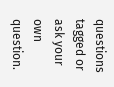questions tagged or ask your own question.